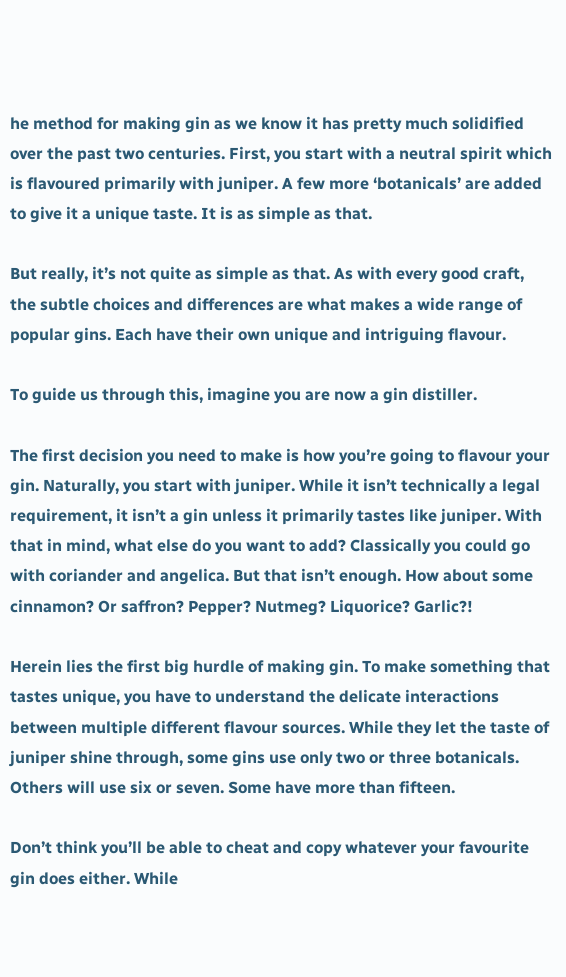he method for making gin as we know it has pretty much solidified over the past two centuries. First, you start with a neutral spirit which is flavoured primarily with juniper. A few more ‘botanicals’ are added to give it a unique taste. It is as simple as that.

But really, it’s not quite as simple as that. As with every good craft, the subtle choices and differences are what makes a wide range of popular gins. Each have their own unique and intriguing flavour.

To guide us through this, imagine you are now a gin distiller.

The first decision you need to make is how you’re going to flavour your gin. Naturally, you start with juniper. While it isn’t technically a legal requirement, it isn’t a gin unless it primarily tastes like juniper. With that in mind, what else do you want to add? Classically you could go with coriander and angelica. But that isn’t enough. How about some cinnamon? Or saffron? Pepper? Nutmeg? Liquorice? Garlic?!

Herein lies the first big hurdle of making gin. To make something that tastes unique, you have to understand the delicate interactions between multiple different flavour sources. While they let the taste of juniper shine through, some gins use only two or three botanicals. Others will use six or seven. Some have more than fifteen.

Don’t think you’ll be able to cheat and copy whatever your favourite gin does either. While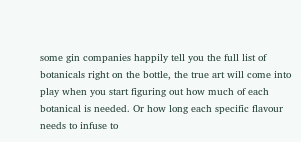some gin companies happily tell you the full list of botanicals right on the bottle, the true art will come into play when you start figuring out how much of each botanical is needed. Or how long each specific flavour needs to infuse to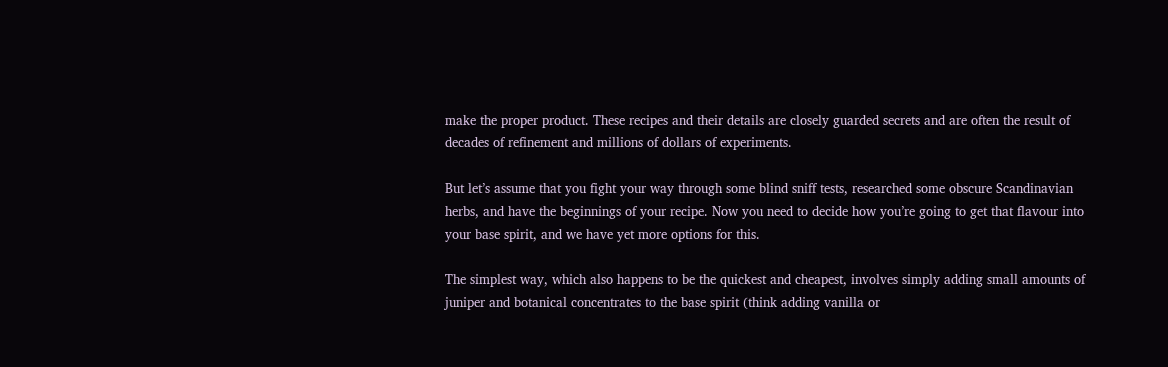make the proper product. These recipes and their details are closely guarded secrets and are often the result of decades of refinement and millions of dollars of experiments.

But let’s assume that you fight your way through some blind sniff tests, researched some obscure Scandinavian herbs, and have the beginnings of your recipe. Now you need to decide how you’re going to get that flavour into your base spirit, and we have yet more options for this.

The simplest way, which also happens to be the quickest and cheapest, involves simply adding small amounts of juniper and botanical concentrates to the base spirit (think adding vanilla or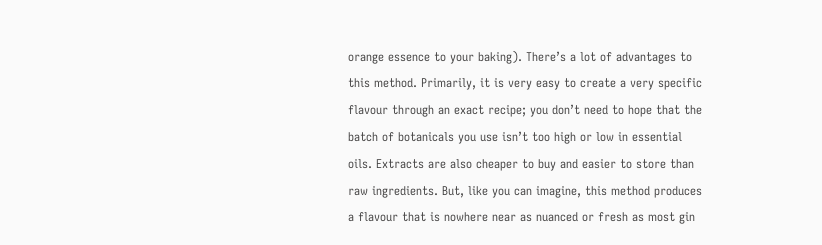orange essence to your baking). There’s a lot of advantages to this method. Primarily, it is very easy to create a very specific flavour through an exact recipe; you don’t need to hope that the batch of botanicals you use isn’t too high or low in essential oils. Extracts are also cheaper to buy and easier to store than raw ingredients. But, like you can imagine, this method produces a flavour that is nowhere near as nuanced or fresh as most gin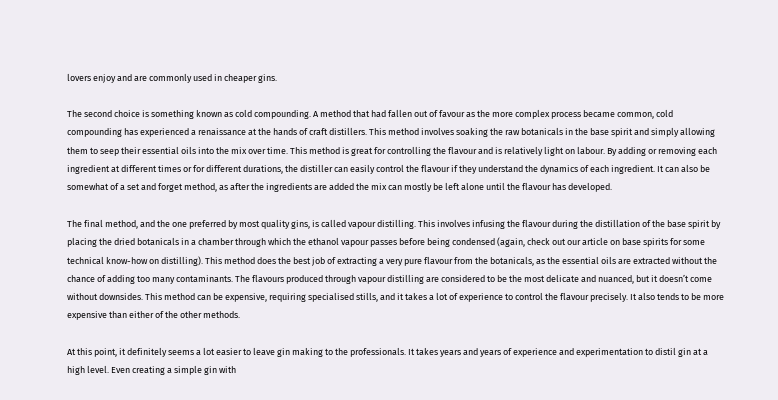lovers enjoy and are commonly used in cheaper gins.

The second choice is something known as cold compounding. A method that had fallen out of favour as the more complex process became common, cold compounding has experienced a renaissance at the hands of craft distillers. This method involves soaking the raw botanicals in the base spirit and simply allowing them to seep their essential oils into the mix over time. This method is great for controlling the flavour and is relatively light on labour. By adding or removing each ingredient at different times or for different durations, the distiller can easily control the flavour if they understand the dynamics of each ingredient. It can also be somewhat of a set and forget method, as after the ingredients are added the mix can mostly be left alone until the flavour has developed.

The final method, and the one preferred by most quality gins, is called vapour distilling. This involves infusing the flavour during the distillation of the base spirit by placing the dried botanicals in a chamber through which the ethanol vapour passes before being condensed (again, check out our article on base spirits for some technical know-how on distilling). This method does the best job of extracting a very pure flavour from the botanicals, as the essential oils are extracted without the chance of adding too many contaminants. The flavours produced through vapour distilling are considered to be the most delicate and nuanced, but it doesn’t come without downsides. This method can be expensive, requiring specialised stills, and it takes a lot of experience to control the flavour precisely. It also tends to be more expensive than either of the other methods.

At this point, it definitely seems a lot easier to leave gin making to the professionals. It takes years and years of experience and experimentation to distil gin at a high level. Even creating a simple gin with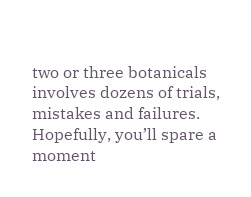two or three botanicals involves dozens of trials, mistakes and failures. Hopefully, you’ll spare a moment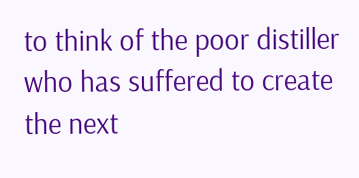to think of the poor distiller who has suffered to create the next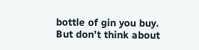bottle of gin you buy. But don’t think about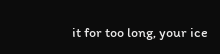it for too long, your ice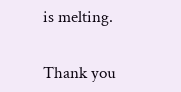is melting.


Thank you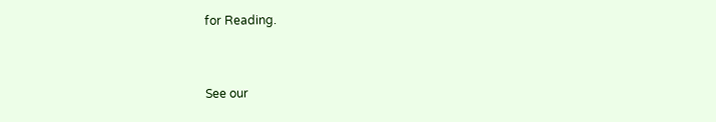for Reading.


See our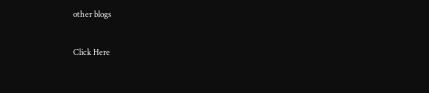other blogs

Click Here